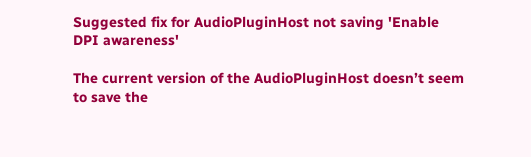Suggested fix for AudioPluginHost not saving 'Enable DPI awareness'

The current version of the AudioPluginHost doesn’t seem to save the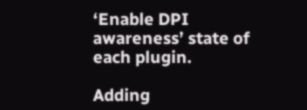‘Enable DPI awareness’ state of each plugin.

Adding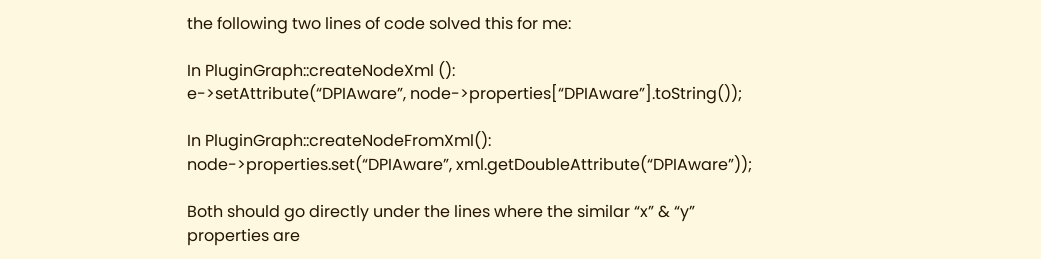the following two lines of code solved this for me:

In PluginGraph::createNodeXml ():
e->setAttribute(“DPIAware”, node->properties[“DPIAware”].toString());

In PluginGraph::createNodeFromXml():
node->properties.set(“DPIAware”, xml.getDoubleAttribute(“DPIAware”));

Both should go directly under the lines where the similar “x” & “y” properties are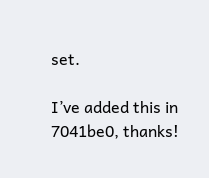set.

I’ve added this in 7041be0, thanks!